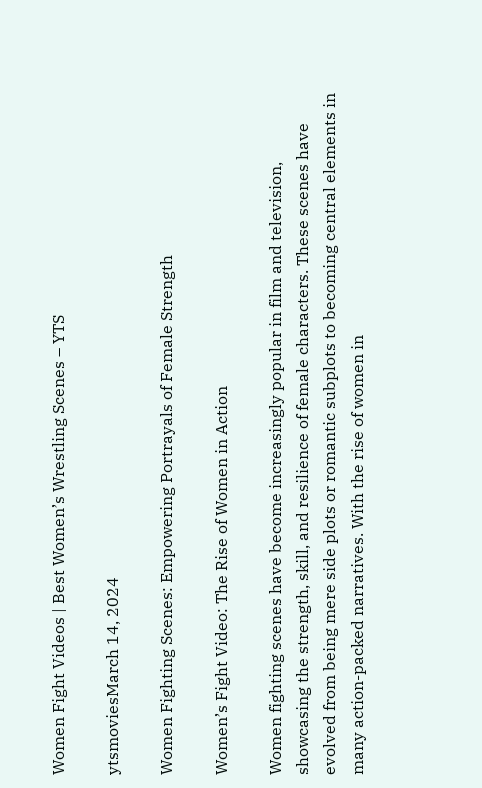Women Fight Videos | Best Women’s Wrestling Scenes – YTS

ytsmoviesMarch 14, 2024

Women Fighting Scenes: Empowering Portrayals of Female Strength

Women’s Fight Video: The Rise of Women in Action

Women fighting scenes have become increasingly popular in film and television, showcasing the strength, skill, and resilience of female characters. These scenes have evolved from being mere side plots or romantic subplots to becoming central elements in many action-packed narratives. With the rise of women in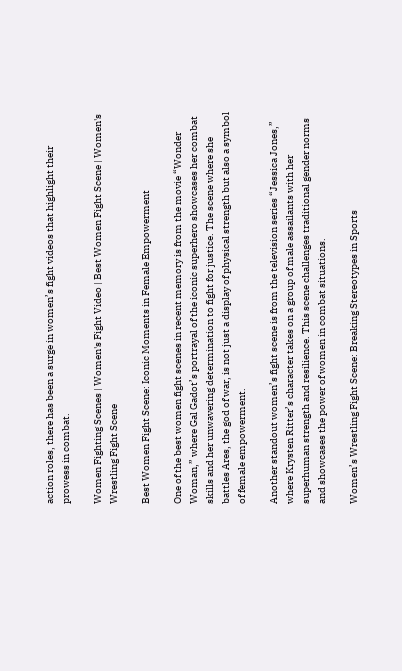action roles, there has been a surge in women’s fight videos that highlight their prowess in combat.

Women Fighting Scenes | Women's Fight Video | Best Women Fight Scene | Women's Wrestling Fight Scene

Best Women Fight Scene: Iconic Moments in Female Empowerment

One of the best women fight scenes in recent memory is from the movie “Wonder Woman,” where Gal Gadot’s portrayal of the iconic superhero showcases her combat skills and her unwavering determination to fight for justice. The scene where she battles Ares, the god of war, is not just a display of physical strength but also a symbol of female empowerment.

Another standout women’s fight scene is from the television series “Jessica Jones,” where Krysten Ritter’s character takes on a group of male assailants with her superhuman strength and resilience. This scene challenges traditional gender norms and showcases the power of women in combat situations.

Women’s Wrestling Fight Scene: Breaking Stereotypes in Sports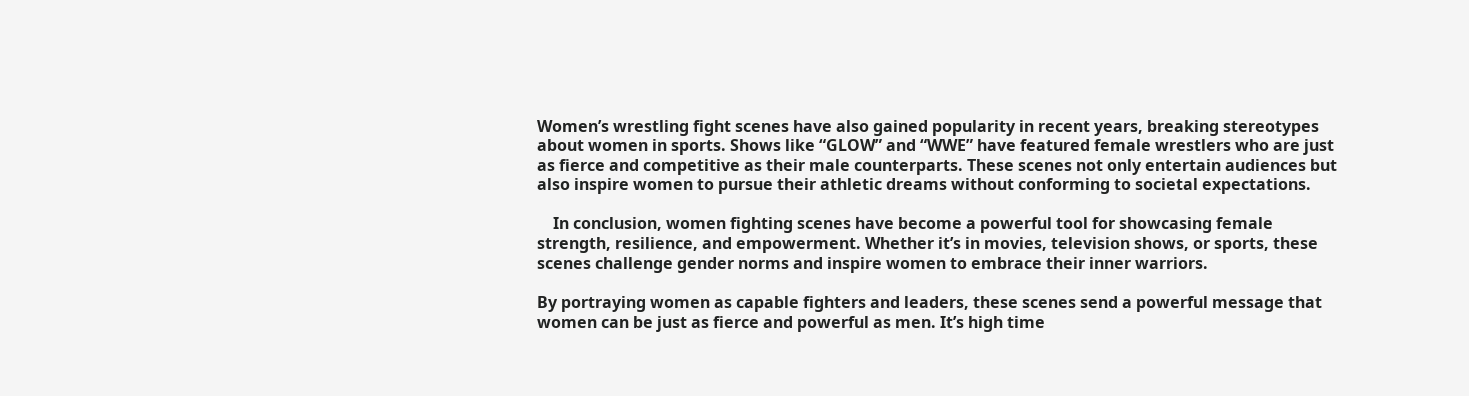Women’s wrestling fight scenes have also gained popularity in recent years, breaking stereotypes about women in sports. Shows like “GLOW” and “WWE” have featured female wrestlers who are just as fierce and competitive as their male counterparts. These scenes not only entertain audiences but also inspire women to pursue their athletic dreams without conforming to societal expectations.

    In conclusion, women fighting scenes have become a powerful tool for showcasing female strength, resilience, and empowerment. Whether it’s in movies, television shows, or sports, these scenes challenge gender norms and inspire women to embrace their inner warriors.

By portraying women as capable fighters and leaders, these scenes send a powerful message that women can be just as fierce and powerful as men. It’s high time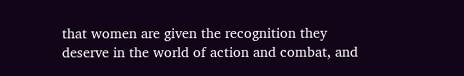that women are given the recognition they deserve in the world of action and combat, and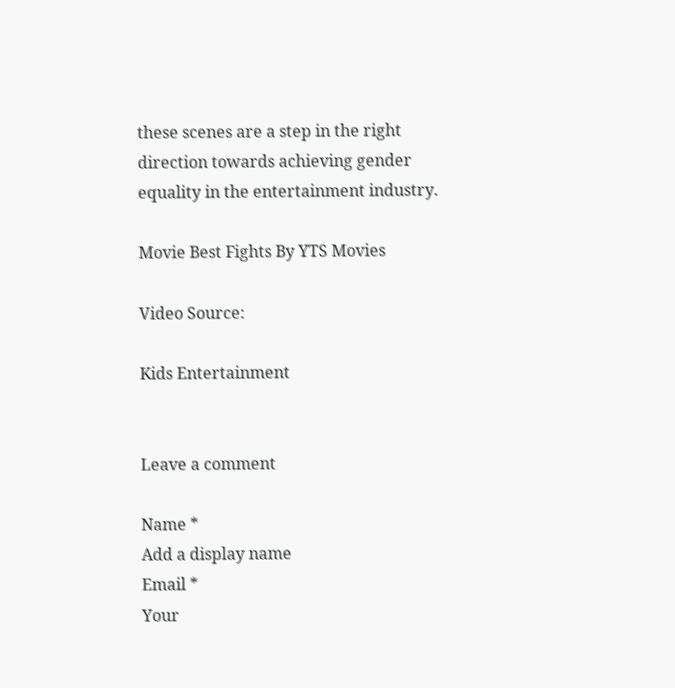these scenes are a step in the right direction towards achieving gender equality in the entertainment industry.

Movie Best Fights By YTS Movies

Video Source:

Kids Entertainment


Leave a comment

Name *
Add a display name
Email *
Your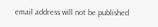email address will not be published